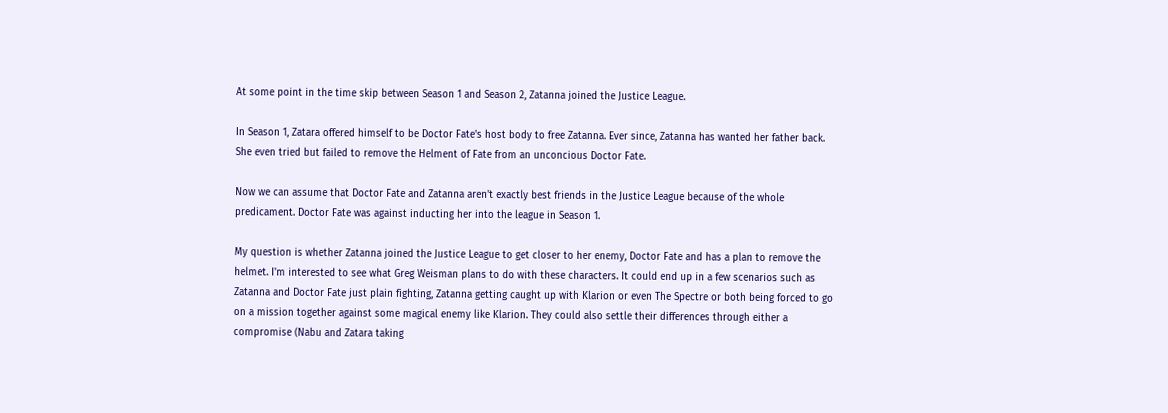At some point in the time skip between Season 1 and Season 2, Zatanna joined the Justice League.

In Season 1, Zatara offered himself to be Doctor Fate's host body to free Zatanna. Ever since, Zatanna has wanted her father back. She even tried but failed to remove the Helment of Fate from an unconcious Doctor Fate.

Now we can assume that Doctor Fate and Zatanna aren't exactly best friends in the Justice League because of the whole predicament. Doctor Fate was against inducting her into the league in Season 1.

My question is whether Zatanna joined the Justice League to get closer to her enemy, Doctor Fate and has a plan to remove the helmet. I'm interested to see what Greg Weisman plans to do with these characters. It could end up in a few scenarios such as Zatanna and Doctor Fate just plain fighting, Zatanna getting caught up with Klarion or even The Spectre or both being forced to go on a mission together against some magical enemy like Klarion. They could also settle their differences through either a compromise (Nabu and Zatara taking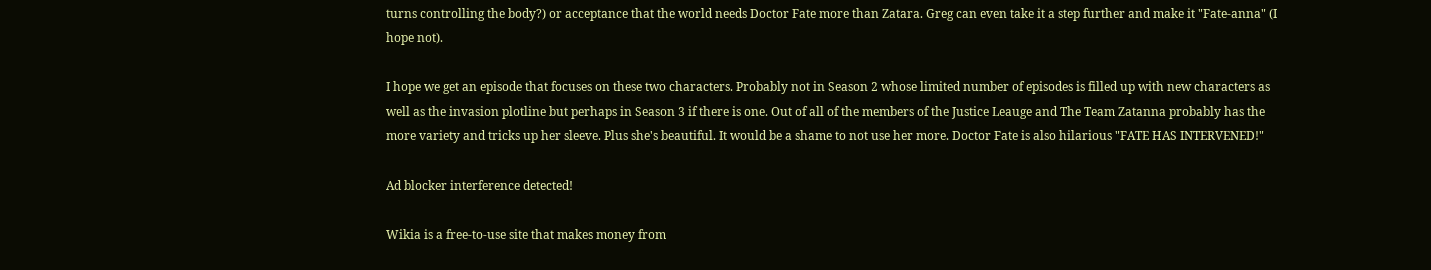turns controlling the body?) or acceptance that the world needs Doctor Fate more than Zatara. Greg can even take it a step further and make it "Fate-anna" (I hope not).

I hope we get an episode that focuses on these two characters. Probably not in Season 2 whose limited number of episodes is filled up with new characters as well as the invasion plotline but perhaps in Season 3 if there is one. Out of all of the members of the Justice Leauge and The Team Zatanna probably has the more variety and tricks up her sleeve. Plus she's beautiful. It would be a shame to not use her more. Doctor Fate is also hilarious "FATE HAS INTERVENED!"

Ad blocker interference detected!

Wikia is a free-to-use site that makes money from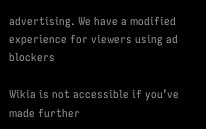advertising. We have a modified experience for viewers using ad blockers

Wikia is not accessible if you’ve made further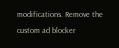modifications. Remove the custom ad blocker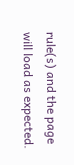rule(s) and the page will load as expected.